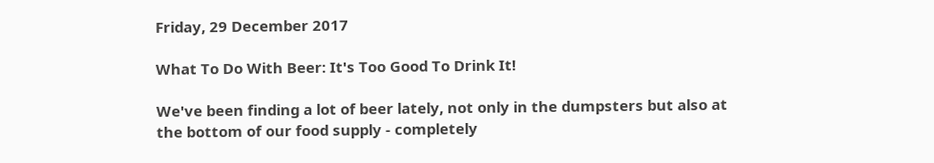Friday, 29 December 2017

What To Do With Beer: It's Too Good To Drink It!

We've been finding a lot of beer lately, not only in the dumpsters but also at the bottom of our food supply - completely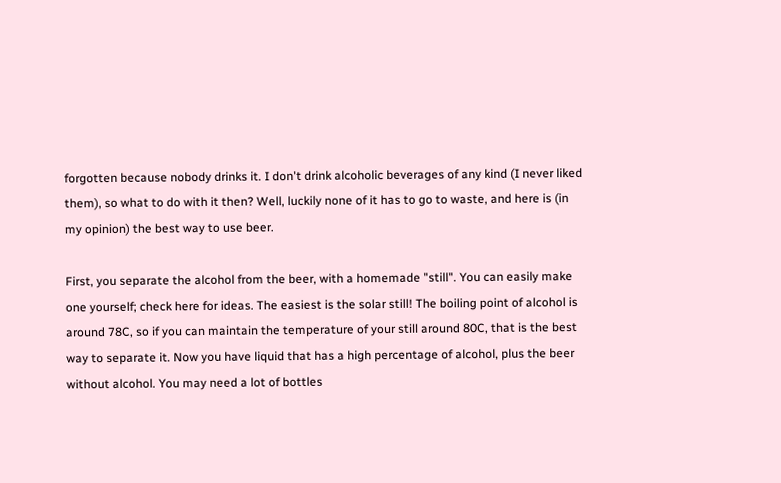forgotten because nobody drinks it. I don't drink alcoholic beverages of any kind (I never liked them), so what to do with it then? Well, luckily none of it has to go to waste, and here is (in my opinion) the best way to use beer.

First, you separate the alcohol from the beer, with a homemade "still". You can easily make one yourself; check here for ideas. The easiest is the solar still! The boiling point of alcohol is around 78C, so if you can maintain the temperature of your still around 80C, that is the best way to separate it. Now you have liquid that has a high percentage of alcohol, plus the beer without alcohol. You may need a lot of bottles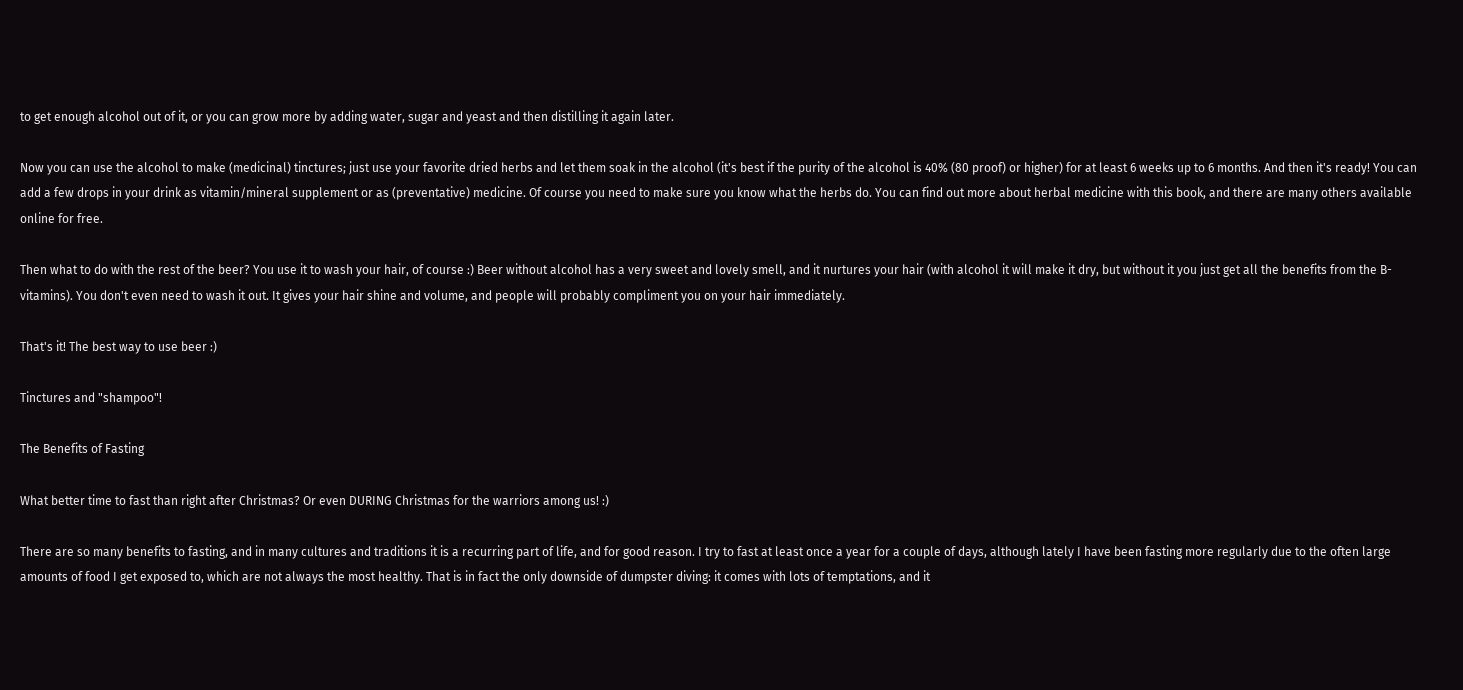to get enough alcohol out of it, or you can grow more by adding water, sugar and yeast and then distilling it again later.

Now you can use the alcohol to make (medicinal) tinctures; just use your favorite dried herbs and let them soak in the alcohol (it's best if the purity of the alcohol is 40% (80 proof) or higher) for at least 6 weeks up to 6 months. And then it's ready! You can add a few drops in your drink as vitamin/mineral supplement or as (preventative) medicine. Of course you need to make sure you know what the herbs do. You can find out more about herbal medicine with this book, and there are many others available online for free.

Then what to do with the rest of the beer? You use it to wash your hair, of course :) Beer without alcohol has a very sweet and lovely smell, and it nurtures your hair (with alcohol it will make it dry, but without it you just get all the benefits from the B-vitamins). You don't even need to wash it out. It gives your hair shine and volume, and people will probably compliment you on your hair immediately.

That's it! The best way to use beer :)

Tinctures and "shampoo"!

The Benefits of Fasting

What better time to fast than right after Christmas? Or even DURING Christmas for the warriors among us! :)

There are so many benefits to fasting, and in many cultures and traditions it is a recurring part of life, and for good reason. I try to fast at least once a year for a couple of days, although lately I have been fasting more regularly due to the often large amounts of food I get exposed to, which are not always the most healthy. That is in fact the only downside of dumpster diving: it comes with lots of temptations, and it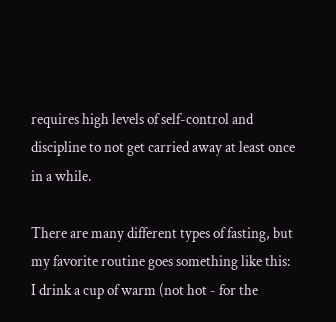requires high levels of self-control and discipline to not get carried away at least once in a while.

There are many different types of fasting, but my favorite routine goes something like this:
I drink a cup of warm (not hot - for the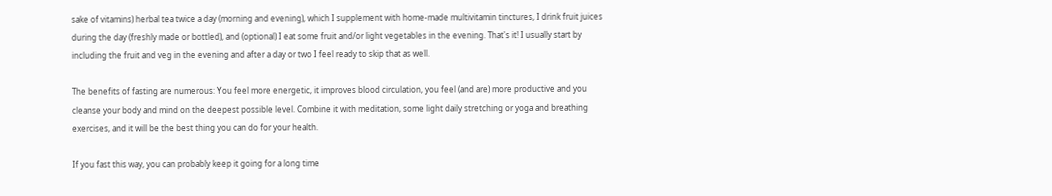sake of vitamins) herbal tea twice a day (morning and evening), which I supplement with home-made multivitamin tinctures, I drink fruit juices during the day (freshly made or bottled), and (optional) I eat some fruit and/or light vegetables in the evening. That's it! I usually start by including the fruit and veg in the evening and after a day or two I feel ready to skip that as well.

The benefits of fasting are numerous: You feel more energetic, it improves blood circulation, you feel (and are) more productive and you cleanse your body and mind on the deepest possible level. Combine it with meditation, some light daily stretching or yoga and breathing exercises, and it will be the best thing you can do for your health.

If you fast this way, you can probably keep it going for a long time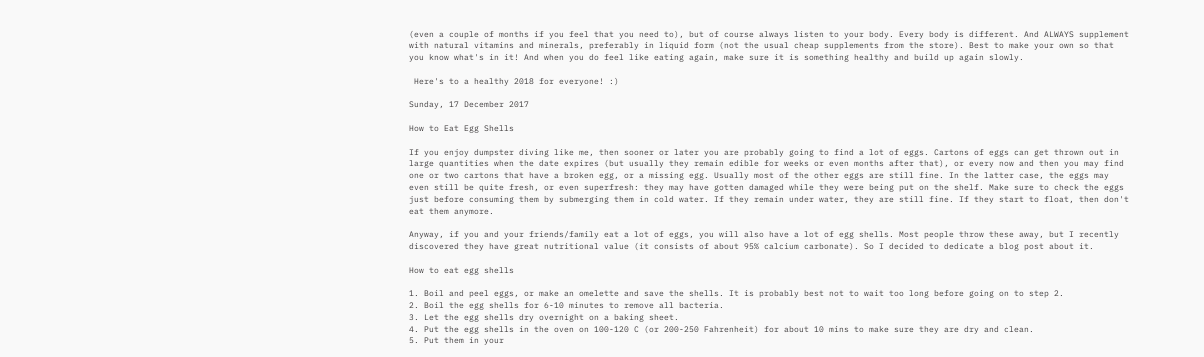(even a couple of months if you feel that you need to), but of course always listen to your body. Every body is different. And ALWAYS supplement with natural vitamins and minerals, preferably in liquid form (not the usual cheap supplements from the store). Best to make your own so that you know what's in it! And when you do feel like eating again, make sure it is something healthy and build up again slowly.

 Here's to a healthy 2018 for everyone! :)

Sunday, 17 December 2017

How to Eat Egg Shells

If you enjoy dumpster diving like me, then sooner or later you are probably going to find a lot of eggs. Cartons of eggs can get thrown out in large quantities when the date expires (but usually they remain edible for weeks or even months after that), or every now and then you may find one or two cartons that have a broken egg, or a missing egg. Usually most of the other eggs are still fine. In the latter case, the eggs may even still be quite fresh, or even superfresh: they may have gotten damaged while they were being put on the shelf. Make sure to check the eggs just before consuming them by submerging them in cold water. If they remain under water, they are still fine. If they start to float, then don't eat them anymore.

Anyway, if you and your friends/family eat a lot of eggs, you will also have a lot of egg shells. Most people throw these away, but I recently discovered they have great nutritional value (it consists of about 95% calcium carbonate). So I decided to dedicate a blog post about it.

How to eat egg shells

1. Boil and peel eggs, or make an omelette and save the shells. It is probably best not to wait too long before going on to step 2.
2. Boil the egg shells for 6-10 minutes to remove all bacteria.
3. Let the egg shells dry overnight on a baking sheet.
4. Put the egg shells in the oven on 100-120 C (or 200-250 Fahrenheit) for about 10 mins to make sure they are dry and clean.
5. Put them in your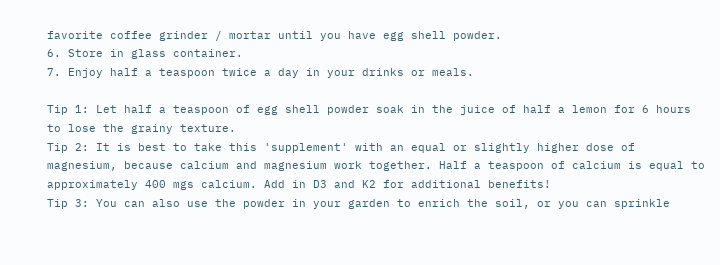favorite coffee grinder / mortar until you have egg shell powder.
6. Store in glass container.
7. Enjoy half a teaspoon twice a day in your drinks or meals.

Tip 1: Let half a teaspoon of egg shell powder soak in the juice of half a lemon for 6 hours to lose the grainy texture.
Tip 2: It is best to take this 'supplement' with an equal or slightly higher dose of magnesium, because calcium and magnesium work together. Half a teaspoon of calcium is equal to approximately 400 mgs calcium. Add in D3 and K2 for additional benefits!
Tip 3: You can also use the powder in your garden to enrich the soil, or you can sprinkle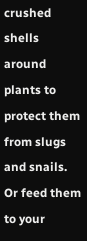crushed shells around plants to protect them from slugs and snails. Or feed them to your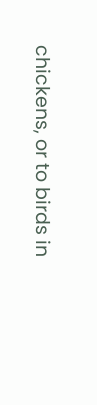chickens, or to birds in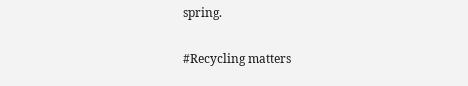spring.

#Recycling matters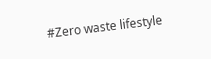#Zero waste lifestyle